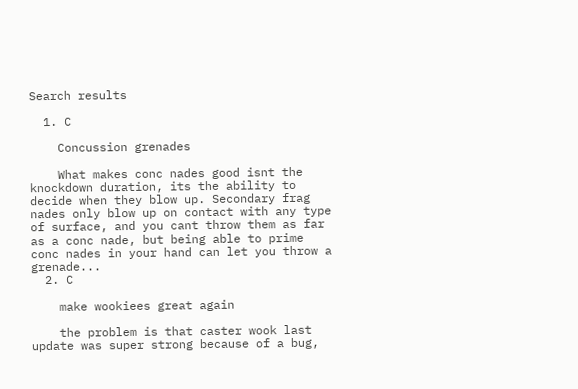Search results

  1. C

    Concussion grenades

    What makes conc nades good isnt the knockdown duration, its the ability to decide when they blow up. Secondary frag nades only blow up on contact with any type of surface, and you cant throw them as far as a conc nade, but being able to prime conc nades in your hand can let you throw a grenade...
  2. C

    make wookiees great again

    the problem is that caster wook last update was super strong because of a bug,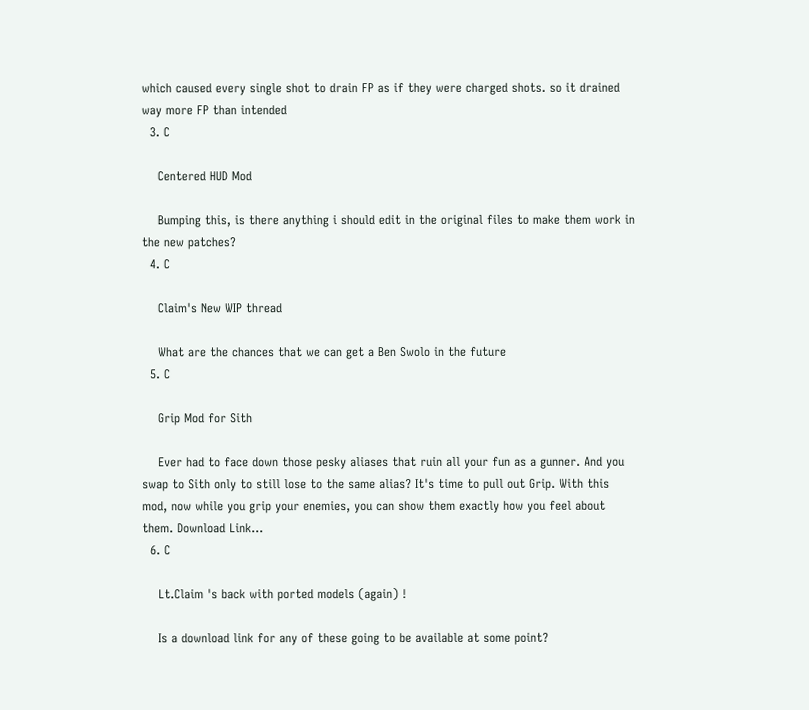which caused every single shot to drain FP as if they were charged shots. so it drained way more FP than intended
  3. C

    Centered HUD Mod

    Bumping this, is there anything i should edit in the original files to make them work in the new patches?
  4. C

    Claim's New WIP thread

    What are the chances that we can get a Ben Swolo in the future
  5. C

    Grip Mod for Sith

    Ever had to face down those pesky aliases that ruin all your fun as a gunner. And you swap to Sith only to still lose to the same alias? It's time to pull out Grip. With this mod, now while you grip your enemies, you can show them exactly how you feel about them. Download Link...
  6. C

    Lt.Claim 's back with ported models (again) !

    Is a download link for any of these going to be available at some point?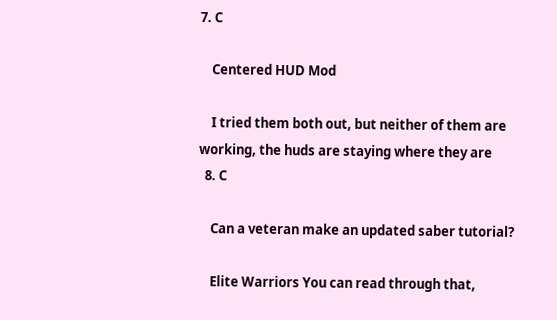7. C

    Centered HUD Mod

    I tried them both out, but neither of them are working, the huds are staying where they are
  8. C

    Can a veteran make an updated saber tutorial?

    Elite Warriors You can read through that,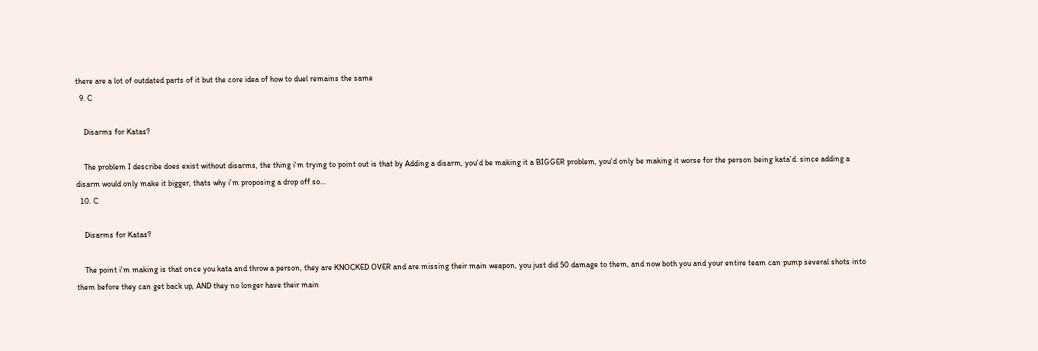there are a lot of outdated parts of it but the core idea of how to duel remains the same
  9. C

    Disarms for Katas?

    The problem I describe does exist without disarms, the thing i'm trying to point out is that by Adding a disarm, you'd be making it a BIGGER problem, you'd only be making it worse for the person being kata'd. since adding a disarm would only make it bigger, thats why i'm proposing a drop off so...
  10. C

    Disarms for Katas?

    The point i'm making is that once you kata and throw a person, they are KNOCKED OVER and are missing their main weapon, you just did 50 damage to them, and now both you and your entire team can pump several shots into them before they can get back up, AND they no longer have their main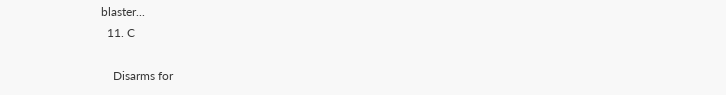blaster...
  11. C

    Disarms for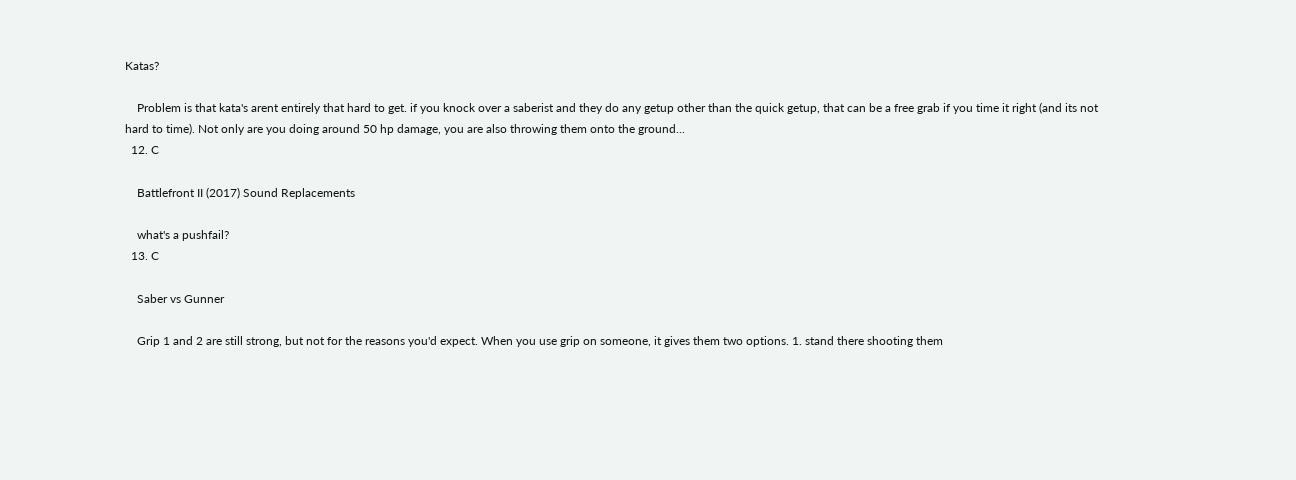Katas?

    Problem is that kata's arent entirely that hard to get. if you knock over a saberist and they do any getup other than the quick getup, that can be a free grab if you time it right (and its not hard to time). Not only are you doing around 50 hp damage, you are also throwing them onto the ground...
  12. C

    Battlefront II (2017) Sound Replacements

    what's a pushfail?
  13. C

    Saber vs Gunner

    Grip 1 and 2 are still strong, but not for the reasons you'd expect. When you use grip on someone, it gives them two options. 1. stand there shooting them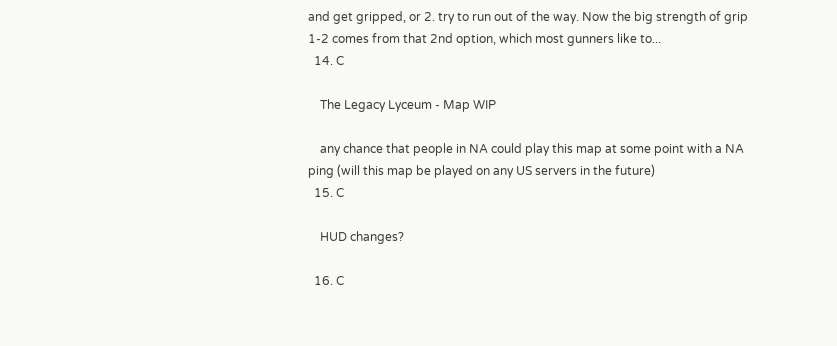and get gripped, or 2. try to run out of the way. Now the big strength of grip 1-2 comes from that 2nd option, which most gunners like to...
  14. C

    The Legacy Lyceum - Map WIP

    any chance that people in NA could play this map at some point with a NA ping (will this map be played on any US servers in the future)
  15. C

    HUD changes?

  16. C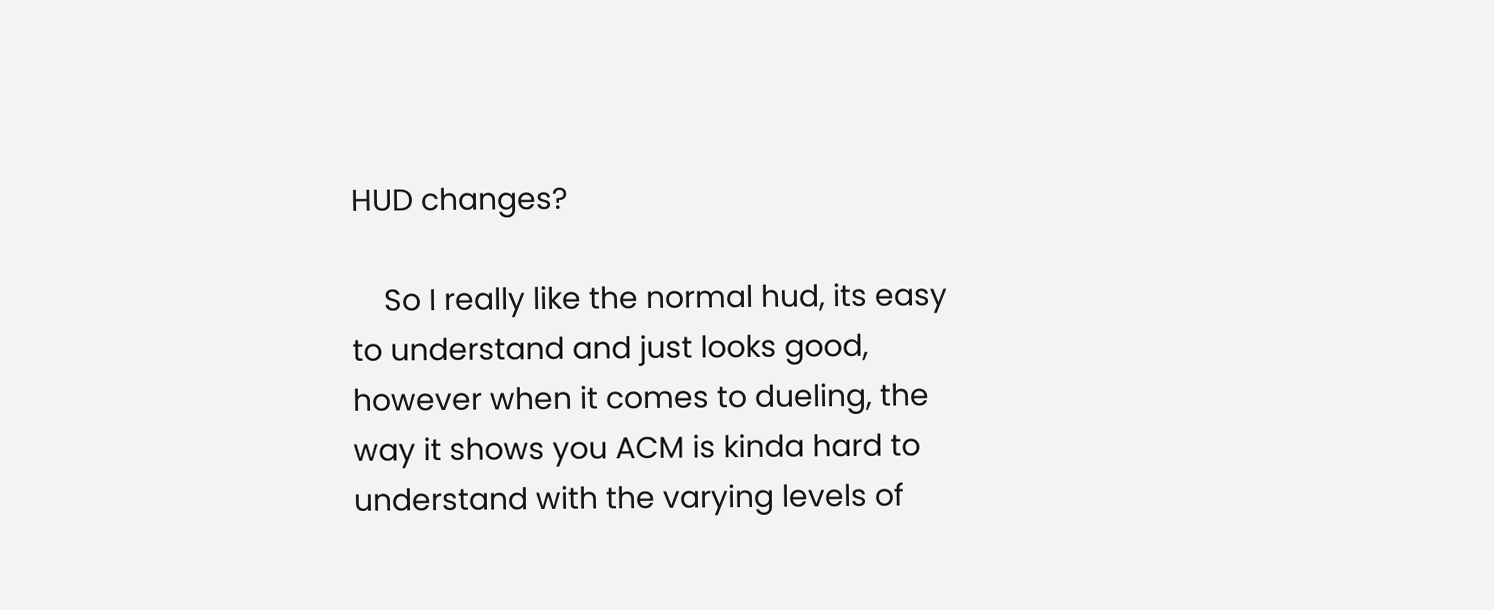HUD changes?

    So I really like the normal hud, its easy to understand and just looks good, however when it comes to dueling, the way it shows you ACM is kinda hard to understand with the varying levels of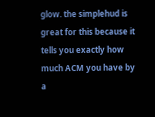glow. the simplehud is great for this because it tells you exactly how much ACM you have by a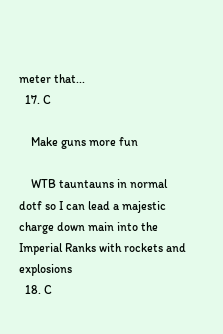meter that...
  17. C

    Make guns more fun

    WTB tauntauns in normal dotf so I can lead a majestic charge down main into the Imperial Ranks with rockets and explosions
  18. C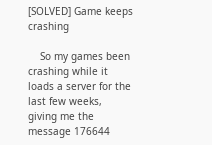[SOLVED] Game keeps crashing

    So my games been crashing while it loads a server for the last few weeks, giving me the message 176644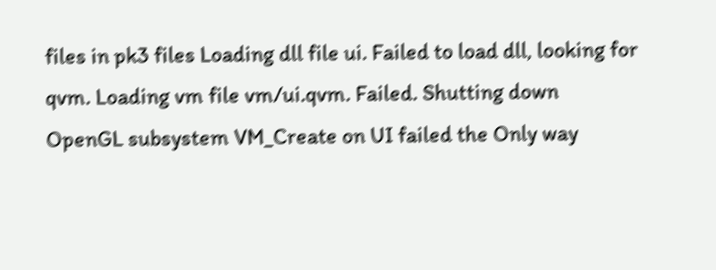files in pk3 files Loading dll file ui. Failed to load dll, looking for qvm. Loading vm file vm/ui.qvm. Failed. Shutting down OpenGL subsystem VM_Create on UI failed the Only way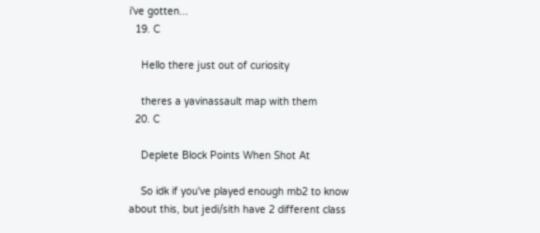i've gotten...
  19. C

    Hello there just out of curiosity

    theres a yavinassault map with them
  20. C

    Deplete Block Points When Shot At

    So idk if you've played enough mb2 to know about this, but jedi/sith have 2 different class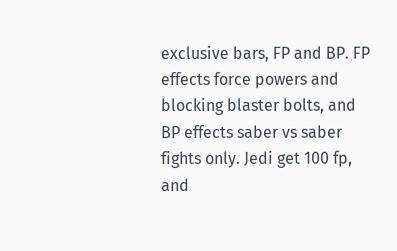exclusive bars, FP and BP. FP effects force powers and blocking blaster bolts, and BP effects saber vs saber fights only. Jedi get 100 fp, and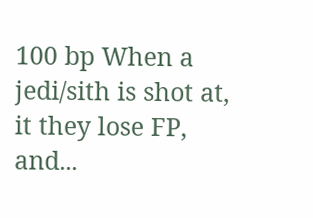100 bp When a jedi/sith is shot at, it they lose FP, and...